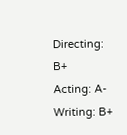Directing: B+
Acting: A-
Writing: B+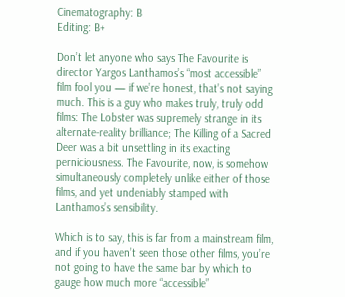Cinematography: B
Editing: B+

Don’t let anyone who says The Favourite is director Yargos Lanthamos’s “most accessible” film fool you — if we’re honest, that’s not saying much. This is a guy who makes truly, truly odd films: The Lobster was supremely strange in its alternate-reality brilliance; The Killing of a Sacred Deer was a bit unsettling in its exacting perniciousness. The Favourite, now, is somehow simultaneously completely unlike either of those films, and yet undeniably stamped with Lanthamos’s sensibility.

Which is to say, this is far from a mainstream film, and if you haven’t seen those other films, you’re not going to have the same bar by which to gauge how much more “accessible”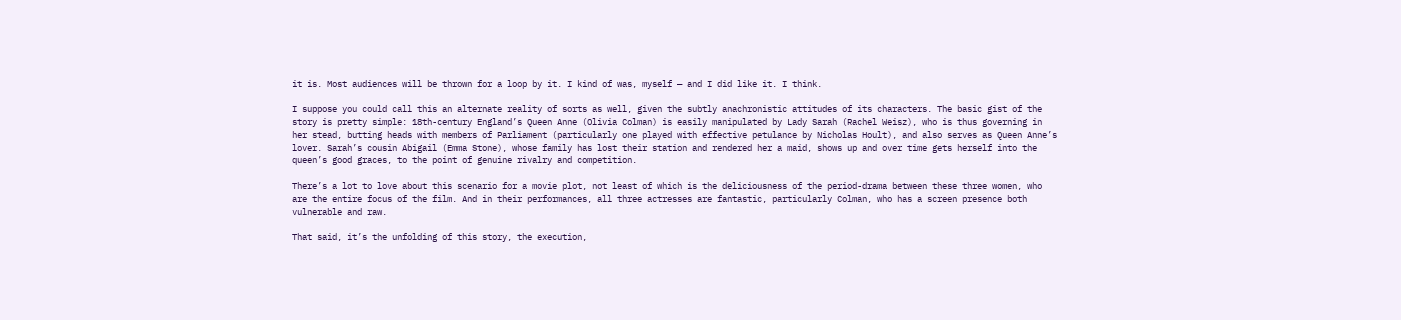it is. Most audiences will be thrown for a loop by it. I kind of was, myself — and I did like it. I think.

I suppose you could call this an alternate reality of sorts as well, given the subtly anachronistic attitudes of its characters. The basic gist of the story is pretty simple: 18th-century England’s Queen Anne (Olivia Colman) is easily manipulated by Lady Sarah (Rachel Weisz), who is thus governing in her stead, butting heads with members of Parliament (particularly one played with effective petulance by Nicholas Hoult), and also serves as Queen Anne’s lover. Sarah’s cousin Abigail (Emma Stone), whose family has lost their station and rendered her a maid, shows up and over time gets herself into the queen’s good graces, to the point of genuine rivalry and competition.

There’s a lot to love about this scenario for a movie plot, not least of which is the deliciousness of the period-drama between these three women, who are the entire focus of the film. And in their performances, all three actresses are fantastic, particularly Colman, who has a screen presence both vulnerable and raw.

That said, it’s the unfolding of this story, the execution,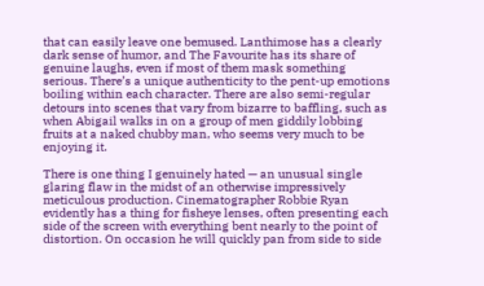that can easily leave one bemused. Lanthimose has a clearly dark sense of humor, and The Favourite has its share of genuine laughs, even if most of them mask something serious. There’s a unique authenticity to the pent-up emotions boiling within each character. There are also semi-regular detours into scenes that vary from bizarre to baffling, such as when Abigail walks in on a group of men giddily lobbing fruits at a naked chubby man, who seems very much to be enjoying it.

There is one thing I genuinely hated — an unusual single glaring flaw in the midst of an otherwise impressively meticulous production. Cinematographer Robbie Ryan evidently has a thing for fisheye lenses, often presenting each side of the screen with everything bent nearly to the point of distortion. On occasion he will quickly pan from side to side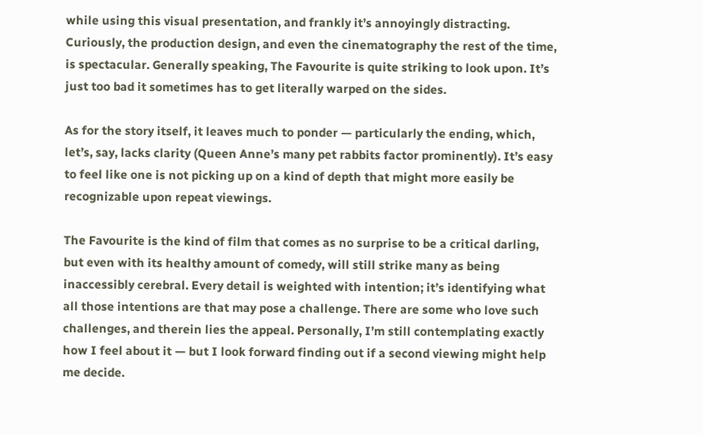while using this visual presentation, and frankly it’s annoyingly distracting. Curiously, the production design, and even the cinematography the rest of the time, is spectacular. Generally speaking, The Favourite is quite striking to look upon. It’s just too bad it sometimes has to get literally warped on the sides.

As for the story itself, it leaves much to ponder — particularly the ending, which, let’s, say, lacks clarity (Queen Anne’s many pet rabbits factor prominently). It’s easy to feel like one is not picking up on a kind of depth that might more easily be recognizable upon repeat viewings.

The Favourite is the kind of film that comes as no surprise to be a critical darling, but even with its healthy amount of comedy, will still strike many as being inaccessibly cerebral. Every detail is weighted with intention; it’s identifying what all those intentions are that may pose a challenge. There are some who love such challenges, and therein lies the appeal. Personally, I’m still contemplating exactly how I feel about it — but I look forward finding out if a second viewing might help me decide.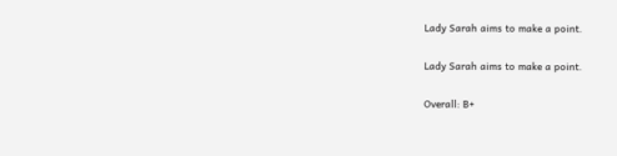Lady Sarah aims to make a point.

Lady Sarah aims to make a point.

Overall: B+